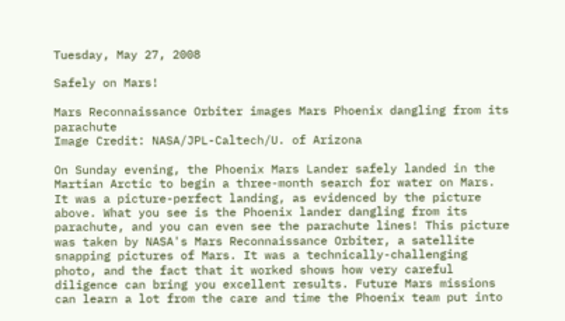Tuesday, May 27, 2008

Safely on Mars!

Mars Reconnaissance Orbiter images Mars Phoenix dangling from its parachute
Image Credit: NASA/JPL-Caltech/U. of Arizona

On Sunday evening, the Phoenix Mars Lander safely landed in the Martian Arctic to begin a three-month search for water on Mars. It was a picture-perfect landing, as evidenced by the picture above. What you see is the Phoenix lander dangling from its parachute, and you can even see the parachute lines! This picture was taken by NASA's Mars Reconnaissance Orbiter, a satellite snapping pictures of Mars. It was a technically-challenging photo, and the fact that it worked shows how very careful diligence can bring you excellent results. Future Mars missions can learn a lot from the care and time the Phoenix team put into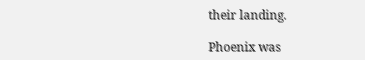their landing.

Phoenix was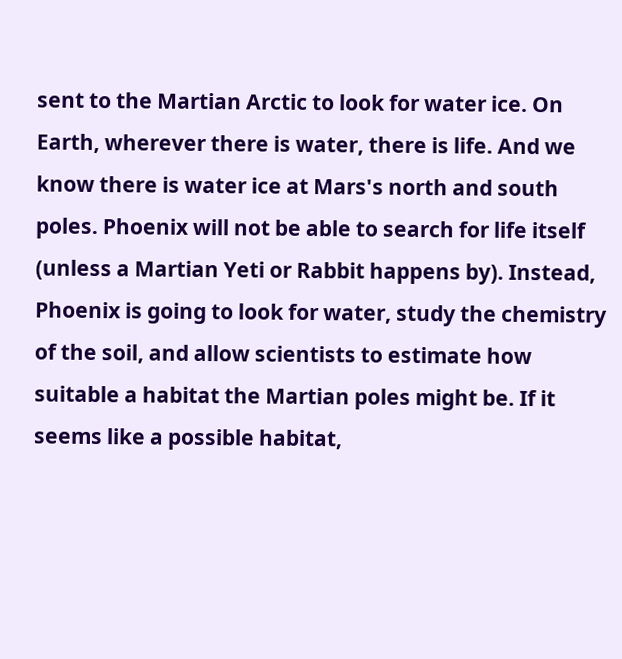sent to the Martian Arctic to look for water ice. On Earth, wherever there is water, there is life. And we know there is water ice at Mars's north and south poles. Phoenix will not be able to search for life itself (unless a Martian Yeti or Rabbit happens by). Instead, Phoenix is going to look for water, study the chemistry of the soil, and allow scientists to estimate how suitable a habitat the Martian poles might be. If it seems like a possible habitat,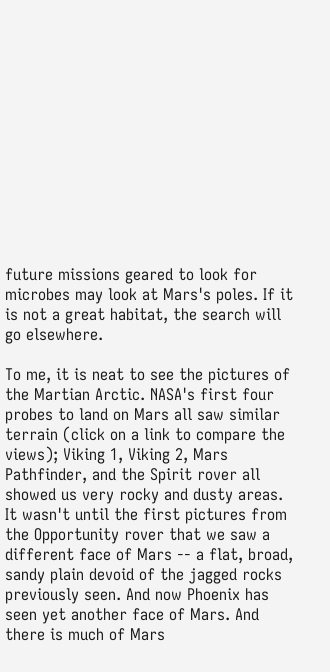future missions geared to look for microbes may look at Mars's poles. If it is not a great habitat, the search will go elsewhere.

To me, it is neat to see the pictures of the Martian Arctic. NASA's first four probes to land on Mars all saw similar terrain (click on a link to compare the views); Viking 1, Viking 2, Mars Pathfinder, and the Spirit rover all showed us very rocky and dusty areas. It wasn't until the first pictures from the Opportunity rover that we saw a different face of Mars -- a flat, broad, sandy plain devoid of the jagged rocks previously seen. And now Phoenix has seen yet another face of Mars. And there is much of Mars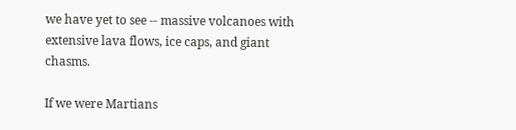we have yet to see -- massive volcanoes with extensive lava flows, ice caps, and giant chasms.

If we were Martians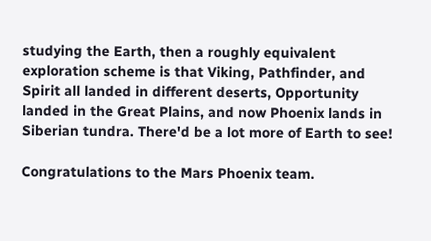studying the Earth, then a roughly equivalent exploration scheme is that Viking, Pathfinder, and Spirit all landed in different deserts, Opportunity landed in the Great Plains, and now Phoenix lands in Siberian tundra. There'd be a lot more of Earth to see!

Congratulations to the Mars Phoenix team.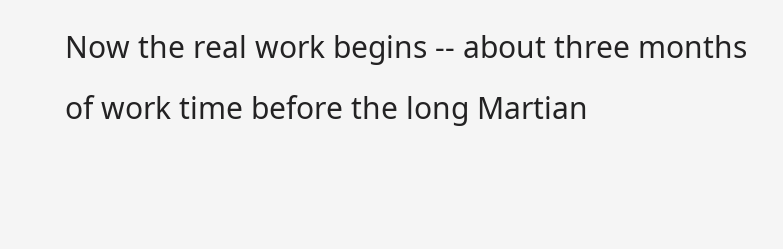Now the real work begins -- about three months of work time before the long Martian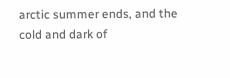arctic summer ends, and the cold and dark of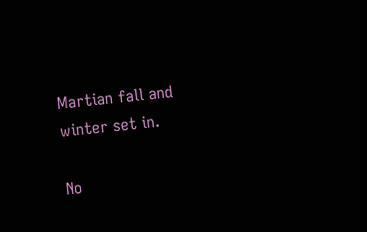Martian fall and winter set in.

No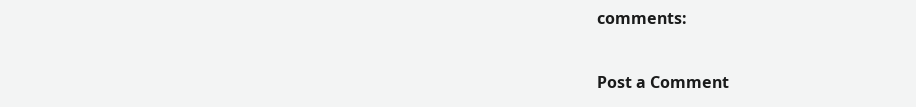comments:

Post a Comment